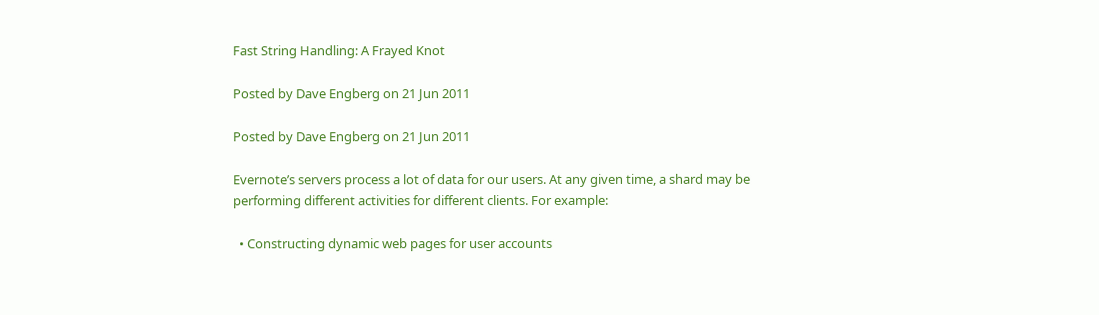Fast String Handling: A Frayed Knot

Posted by Dave Engberg on 21 Jun 2011

Posted by Dave Engberg on 21 Jun 2011

Evernote’s servers process a lot of data for our users. At any given time, a shard may be performing different activities for different clients. For example:

  • Constructing dynamic web pages for user accounts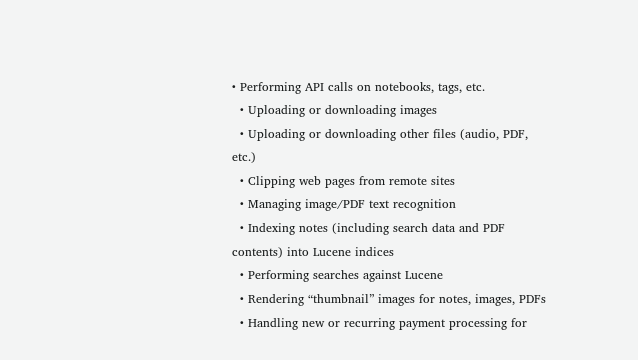• Performing API calls on notebooks, tags, etc.
  • Uploading or downloading images
  • Uploading or downloading other files (audio, PDF, etc.)
  • Clipping web pages from remote sites
  • Managing image/PDF text recognition
  • Indexing notes (including search data and PDF contents) into Lucene indices
  • Performing searches against Lucene
  • Rendering “thumbnail” images for notes, images, PDFs
  • Handling new or recurring payment processing for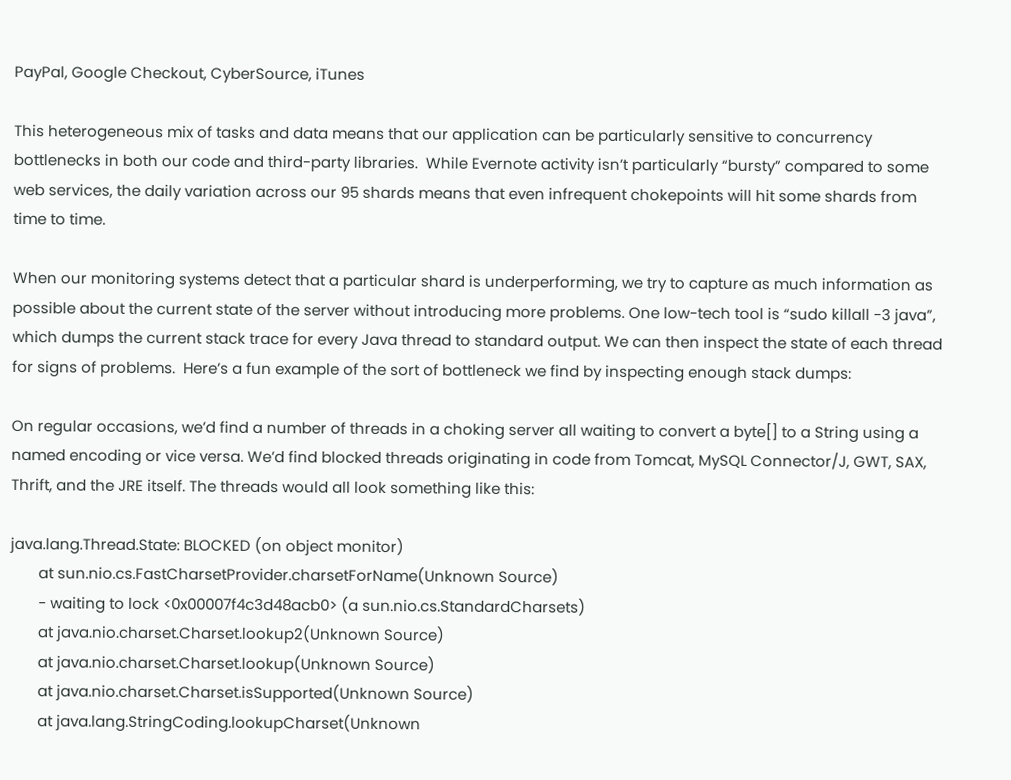PayPal, Google Checkout, CyberSource, iTunes

This heterogeneous mix of tasks and data means that our application can be particularly sensitive to concurrency bottlenecks in both our code and third-party libraries.  While Evernote activity isn’t particularly “bursty” compared to some web services, the daily variation across our 95 shards means that even infrequent chokepoints will hit some shards from time to time.

When our monitoring systems detect that a particular shard is underperforming, we try to capture as much information as possible about the current state of the server without introducing more problems. One low-tech tool is “sudo killall -3 java”, which dumps the current stack trace for every Java thread to standard output. We can then inspect the state of each thread for signs of problems.  Here’s a fun example of the sort of bottleneck we find by inspecting enough stack dumps:

On regular occasions, we’d find a number of threads in a choking server all waiting to convert a byte[] to a String using a named encoding or vice versa. We’d find blocked threads originating in code from Tomcat, MySQL Connector/J, GWT, SAX, Thrift, and the JRE itself. The threads would all look something like this:

java.lang.Thread.State: BLOCKED (on object monitor)
       at sun.nio.cs.FastCharsetProvider.charsetForName(Unknown Source)
       - waiting to lock <0x00007f4c3d48acb0> (a sun.nio.cs.StandardCharsets)
       at java.nio.charset.Charset.lookup2(Unknown Source)
       at java.nio.charset.Charset.lookup(Unknown Source)
       at java.nio.charset.Charset.isSupported(Unknown Source)
       at java.lang.StringCoding.lookupCharset(Unknown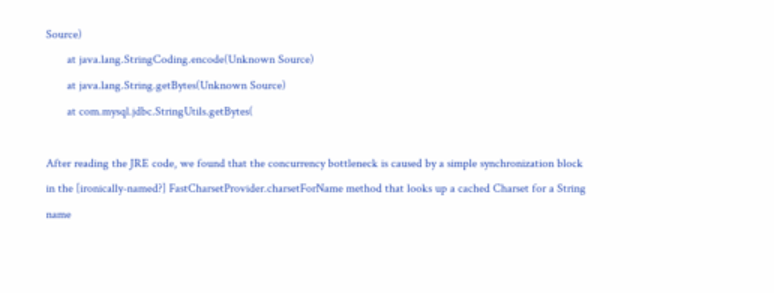Source)
       at java.lang.StringCoding.encode(Unknown Source)
       at java.lang.String.getBytes(Unknown Source)
       at com.mysql.jdbc.StringUtils.getBytes(

After reading the JRE code, we found that the concurrency bottleneck is caused by a simple synchronization block in the [ironically-named?] FastCharsetProvider.charsetForName method that looks up a cached Charset for a String name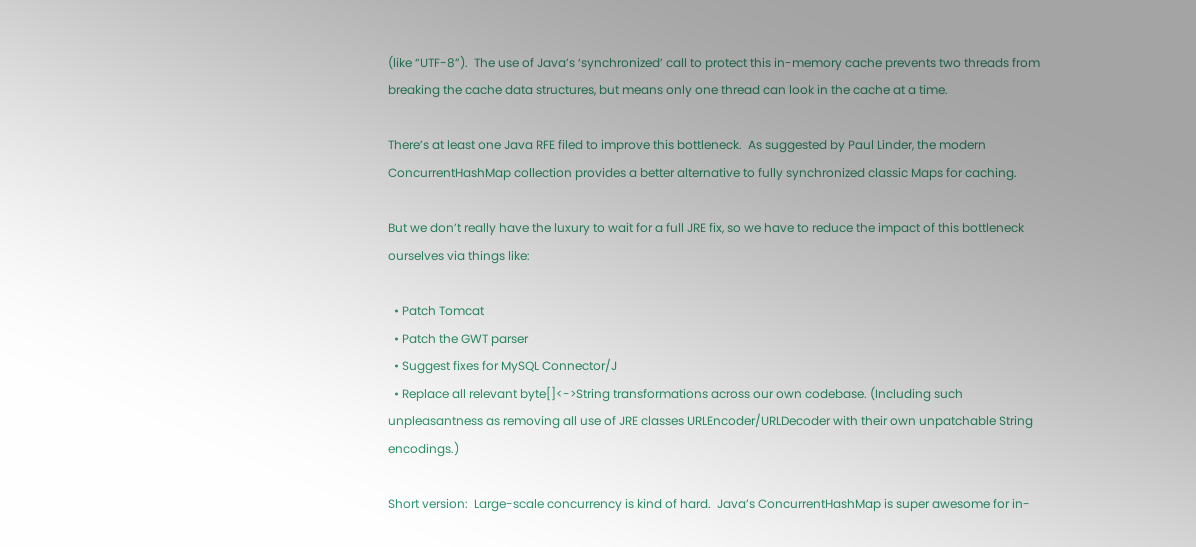(like “UTF-8”).  The use of Java’s ‘synchronized’ call to protect this in-memory cache prevents two threads from breaking the cache data structures, but means only one thread can look in the cache at a time.

There’s at least one Java RFE filed to improve this bottleneck.  As suggested by Paul Linder, the modern ConcurrentHashMap collection provides a better alternative to fully synchronized classic Maps for caching.

But we don’t really have the luxury to wait for a full JRE fix, so we have to reduce the impact of this bottleneck ourselves via things like:

  • Patch Tomcat
  • Patch the GWT parser
  • Suggest fixes for MySQL Connector/J
  • Replace all relevant byte[]<->String transformations across our own codebase. (Including such unpleasantness as removing all use of JRE classes URLEncoder/URLDecoder with their own unpatchable String encodings.)

Short version:  Large-scale concurrency is kind of hard.  Java’s ConcurrentHashMap is super awesome for in-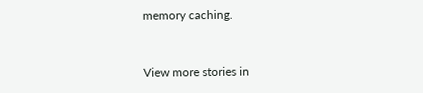memory caching.



View more stories in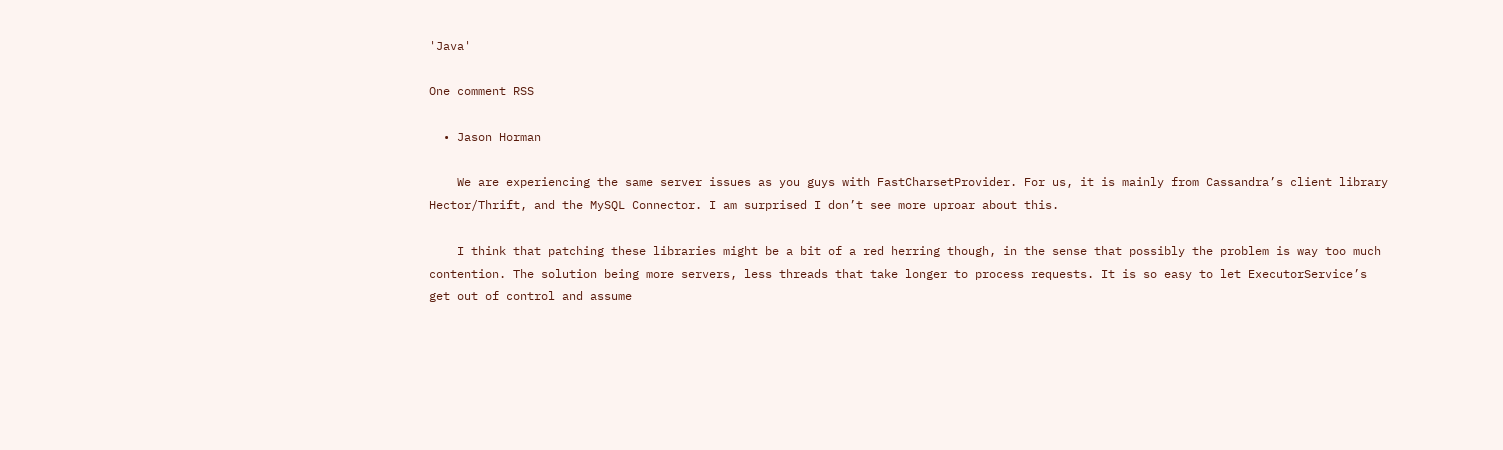'Java'

One comment RSS

  • Jason Horman

    We are experiencing the same server issues as you guys with FastCharsetProvider. For us, it is mainly from Cassandra’s client library Hector/Thrift, and the MySQL Connector. I am surprised I don’t see more uproar about this.

    I think that patching these libraries might be a bit of a red herring though, in the sense that possibly the problem is way too much contention. The solution being more servers, less threads that take longer to process requests. It is so easy to let ExecutorService’s get out of control and assume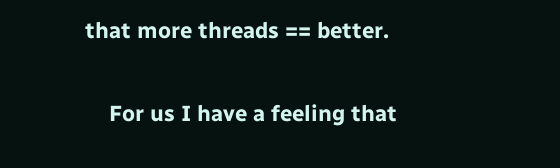that more threads == better.

    For us I have a feeling that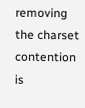removing the charset contention is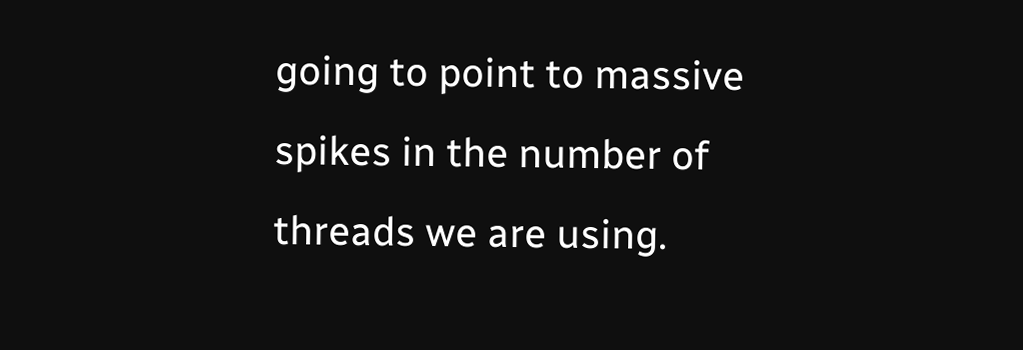going to point to massive spikes in the number of threads we are using.